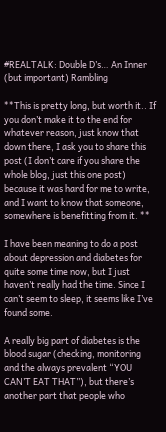#REALTALK: Double D’s… An Inner (but important) Rambling

**This is pretty long, but worth it.. If you don’t make it to the end for whatever reason, just know that down there, I ask you to share this post (I don’t care if you share the whole blog, just this one post) because it was hard for me to write, and I want to know that someone, somewhere is benefitting from it. **

I have been meaning to do a post about depression and diabetes for quite some time now, but I just haven’t really had the time. Since I can’t seem to sleep, it seems like I’ve found some.

A really big part of diabetes is the blood sugar (checking, monitoring and the always prevalent “YOU CAN’T EAT THAT”), but there’s another part that people who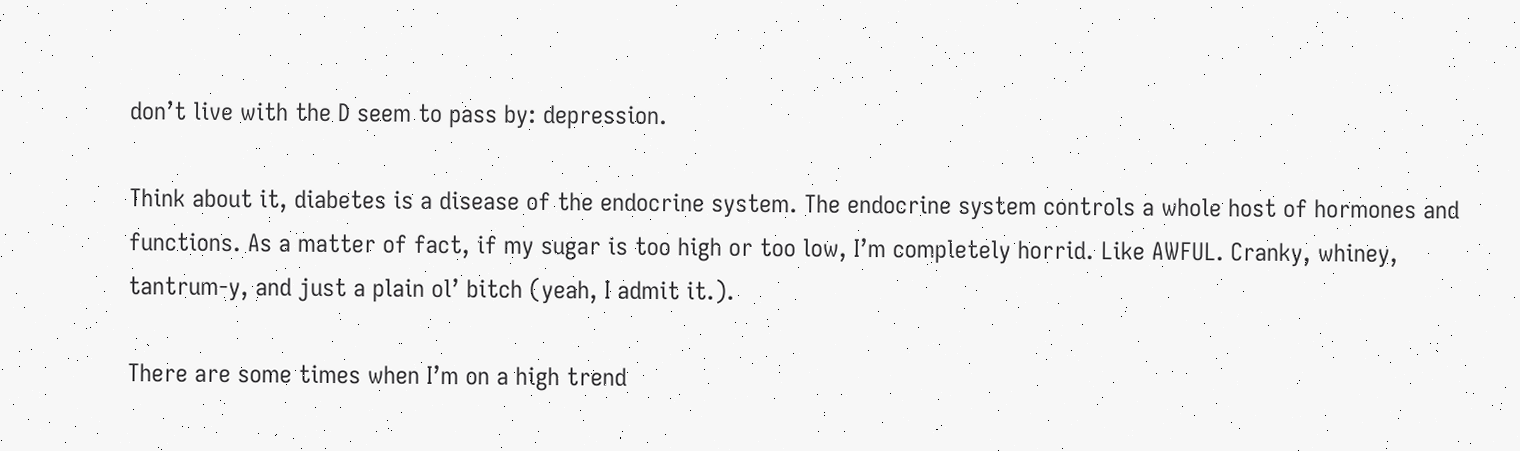don’t live with the D seem to pass by: depression.

Think about it, diabetes is a disease of the endocrine system. The endocrine system controls a whole host of hormones and functions. As a matter of fact, if my sugar is too high or too low, I’m completely horrid. Like AWFUL. Cranky, whiney, tantrum-y, and just a plain ol’ bitch (yeah, I admit it.).

There are some times when I’m on a high trend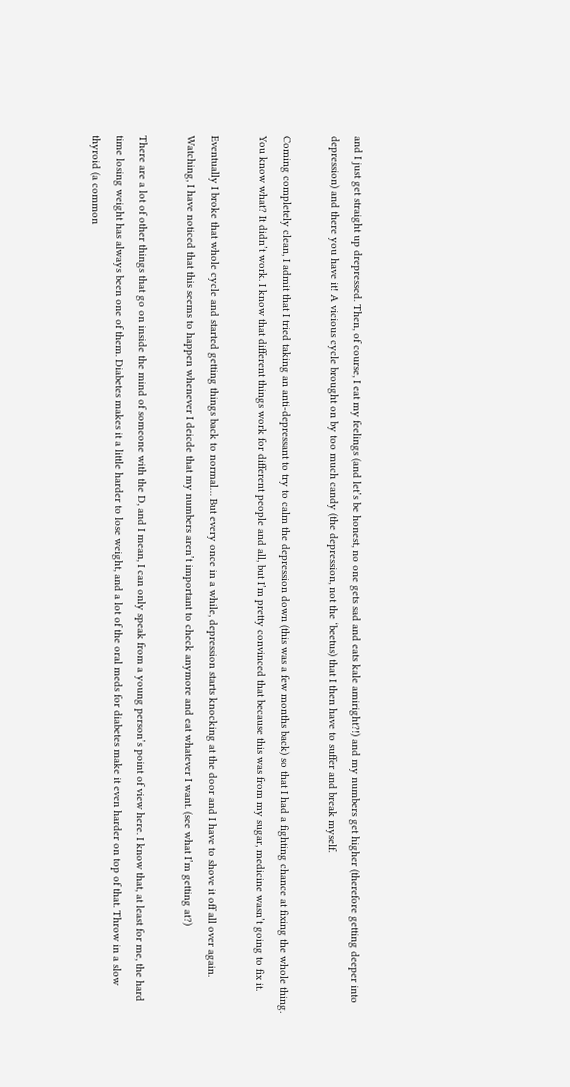and I just get straight up drepressed. Then, of course, I eat my feelings (and let’s be honest, no one gets sad and eats kale amiright?!) and my numbers get higher (therefore getting deeper into depression) and there you have it! A vicious cycle brought on by too much candy (the depression, not the ‘beetus) that I then have to suffer and break myself.

Coming completely clean, I admit that I tried taking an anti-depressant to try to calm the depression down (this was a few months back) so that I had a fighting chance at fixing the whole thing. You know what? It didn’t work. I know that different things work for different people and all, but I’m pretty convinced that because this was from my sugar, medicine wasn’t going to fix it.

Eventually I broke that whole cycle and started getting things back to normal… But every once in a while, depression starts knocking at the door and I have to shove it off all over again. Watching, I have noticed that this seems to happen whenever I deicde that my numbers aren’t important to check anymore and eat whatever I want. (see what I’m getting at?)

There are a lot of other things that go on inside the mind of someone with the D, and I mean, I can only speak from a young person’s point of view here. I know that, at least for me, the hard time losing weight has always been one of them. Diabetes makes it a little harder to lose weight, and a lot of the oral meds for diabetes make it even harder on top of that. Throw in a slow thyroid (a common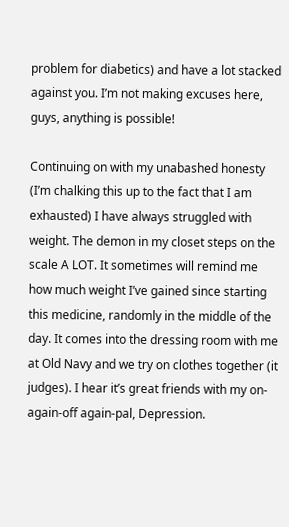problem for diabetics) and have a lot stacked against you. I’m not making excuses here, guys, anything is possible!

Continuing on with my unabashed honesty (I’m chalking this up to the fact that I am exhausted) I have always struggled with weight. The demon in my closet steps on the scale A LOT. It sometimes will remind me how much weight I’ve gained since starting this medicine, randomly in the middle of the day. It comes into the dressing room with me at Old Navy and we try on clothes together (it judges). I hear it’s great friends with my on-again-off again-pal, Depression.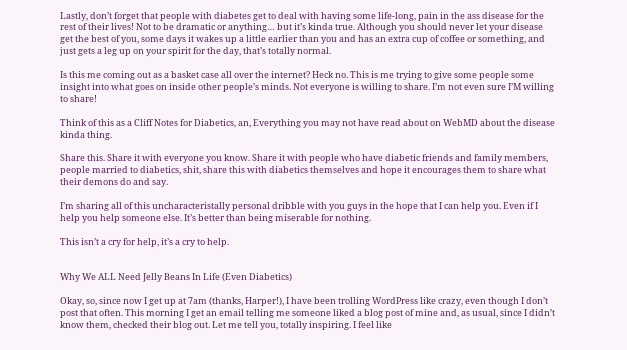Lastly, don’t forget that people with diabetes get to deal with having some life-long, pain in the ass disease for the rest of their lives! Not to be dramatic or anything… but it’s kinda true. Although you should never let your disease get the best of you, some days it wakes up a little earlier than you and has an extra cup of coffee or something, and just gets a leg up on your spirit for the day, that’s totally normal.

Is this me coming out as a basket case all over the internet? Heck no. This is me trying to give some people some insight into what goes on inside other people’s minds. Not everyone is willing to share. I’m not even sure I’M willing to share!

Think of this as a Cliff Notes for Diabetics, an, Everything you may not have read about on WebMD about the disease kinda thing.

Share this. Share it with everyone you know. Share it with people who have diabetic friends and family members, people married to diabetics, shit, share this with diabetics themselves and hope it encourages them to share what their demons do and say.

I’m sharing all of this uncharacteristally personal dribble with you guys in the hope that I can help you. Even if I help you help someone else. It’s better than being miserable for nothing.

This isn’t a cry for help, it’s a cry to help.


Why We ALL Need Jelly Beans In Life (Even Diabetics)

Okay, so, since now I get up at 7am (thanks, Harper!), I have been trolling WordPress like crazy, even though I don’t post that often. This morning I get an email telling me someone liked a blog post of mine and, as usual, since I didn’t know them, checked their blog out. Let me tell you, totally inspiring. I feel like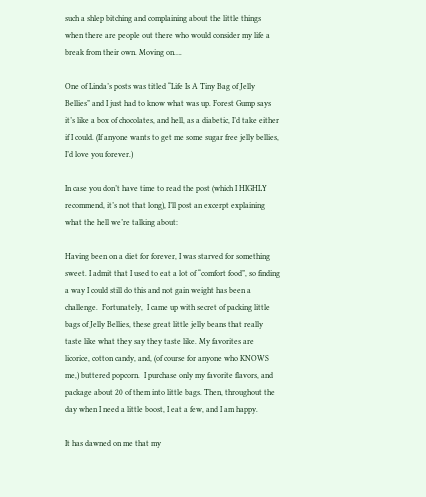such a shlep bitching and complaining about the little things when there are people out there who would consider my life a break from their own. Moving on….

One of Linda’s posts was titled “Life Is A Tiny Bag of Jelly Bellies” and I just had to know what was up. Forest Gump says it’s like a box of chocolates, and hell, as a diabetic, I’d take either if I could. (If anyone wants to get me some sugar free jelly bellies, I’d love you forever.)

In case you don’t have time to read the post (which I HIGHLY recommend, it’s not that long), I’ll post an excerpt explaining what the hell we’re talking about:

Having been on a diet for forever, I was starved for something sweet. I admit that I used to eat a lot of “comfort food”, so finding a way I could still do this and not gain weight has been a challenge.  Fortunately,  I came up with secret of packing little bags of Jelly Bellies, these great little jelly beans that really taste like what they say they taste like. My favorites are licorice, cotton candy, and, (of course for anyone who KNOWS me,) buttered popcorn.  I purchase only my favorite flavors, and package about 20 of them into little bags. Then, throughout the day when I need a little boost, I eat a few, and I am happy.

It has dawned on me that my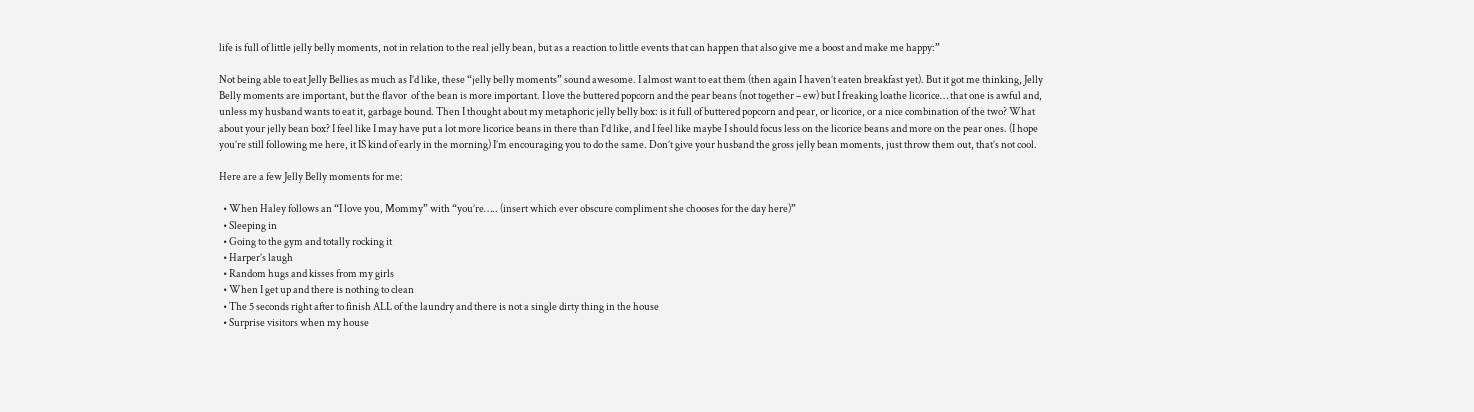life is full of little jelly belly moments, not in relation to the real jelly bean, but as a reaction to little events that can happen that also give me a boost and make me happy:”

Not being able to eat Jelly Bellies as much as I’d like, these “jelly belly moments” sound awesome. I almost want to eat them (then again I haven’t eaten breakfast yet). But it got me thinking, Jelly Belly moments are important, but the flavor  of the bean is more important. I love the buttered popcorn and the pear beans (not together – ew) but I freaking loathe licorice… that one is awful and, unless my husband wants to eat it, garbage bound. Then I thought about my metaphoric jelly belly box: is it full of buttered popcorn and pear, or licorice, or a nice combination of the two? What about your jelly bean box? I feel like I may have put a lot more licorice beans in there than I’d like, and I feel like maybe I should focus less on the licorice beans and more on the pear ones. (I hope you’re still following me here, it IS kind of early in the morning) I’m encouraging you to do the same. Don’t give your husband the gross jelly bean moments, just throw them out, that’s not cool.

Here are a few Jelly Belly moments for me:

  • When Haley follows an “I love you, Mommy” with “you’re….. (insert which ever obscure compliment she chooses for the day here)”
  • Sleeping in
  • Going to the gym and totally rocking it
  • Harper’s laugh
  • Random hugs and kisses from my girls
  • When I get up and there is nothing to clean
  • The 5 seconds right after to finish ALL of the laundry and there is not a single dirty thing in the house
  • Surprise visitors when my house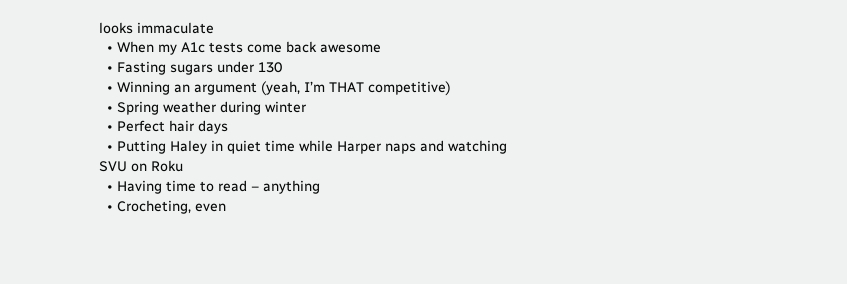looks immaculate
  • When my A1c tests come back awesome
  • Fasting sugars under 130
  • Winning an argument (yeah, I’m THAT competitive)
  • Spring weather during winter
  • Perfect hair days
  • Putting Haley in quiet time while Harper naps and watching SVU on Roku
  • Having time to read – anything
  • Crocheting, even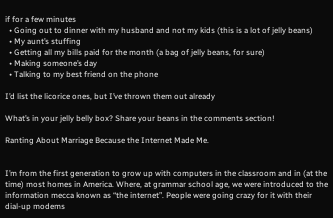if for a few minutes
  • Going out to dinner with my husband and not my kids (this is a lot of jelly beans)
  • My aunt’s stuffing
  • Getting all my bills paid for the month (a bag of jelly beans, for sure)
  • Making someone’s day
  • Talking to my best friend on the phone

I’d list the licorice ones, but I’ve thrown them out already

What’s in your jelly belly box? Share your beans in the comments section!

Ranting About Marriage Because the Internet Made Me.


I’m from the first generation to grow up with computers in the classroom and in (at the time) most homes in America. Where, at grammar school age, we were introduced to the information mecca known as “the internet”. People were going crazy for it with their dial-up modems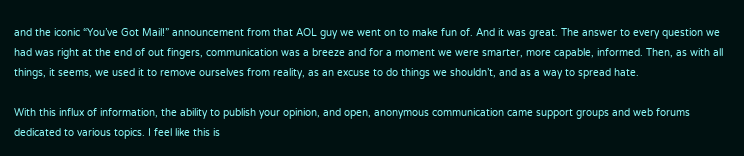and the iconic “You’ve Got Mail!” announcement from that AOL guy we went on to make fun of. And it was great. The answer to every question we had was right at the end of out fingers, communication was a breeze and for a moment we were smarter, more capable, informed. Then, as with all things, it seems, we used it to remove ourselves from reality, as an excuse to do things we shouldn’t, and as a way to spread hate.

With this influx of information, the ability to publish your opinion, and open, anonymous communication came support groups and web forums dedicated to various topics. I feel like this is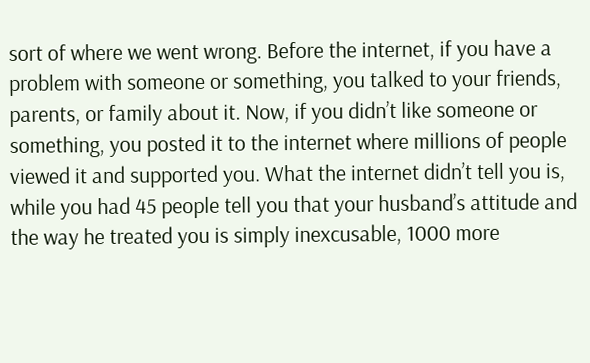sort of where we went wrong. Before the internet, if you have a problem with someone or something, you talked to your friends, parents, or family about it. Now, if you didn’t like someone or something, you posted it to the internet where millions of people viewed it and supported you. What the internet didn’t tell you is, while you had 45 people tell you that your husband’s attitude and the way he treated you is simply inexcusable, 1000 more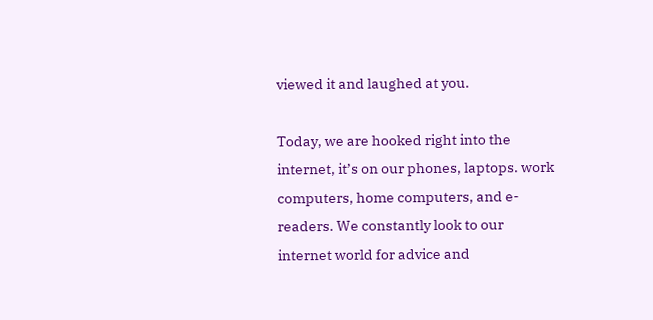viewed it and laughed at you.

Today, we are hooked right into the internet, it’s on our phones, laptops. work computers, home computers, and e-readers. We constantly look to our internet world for advice and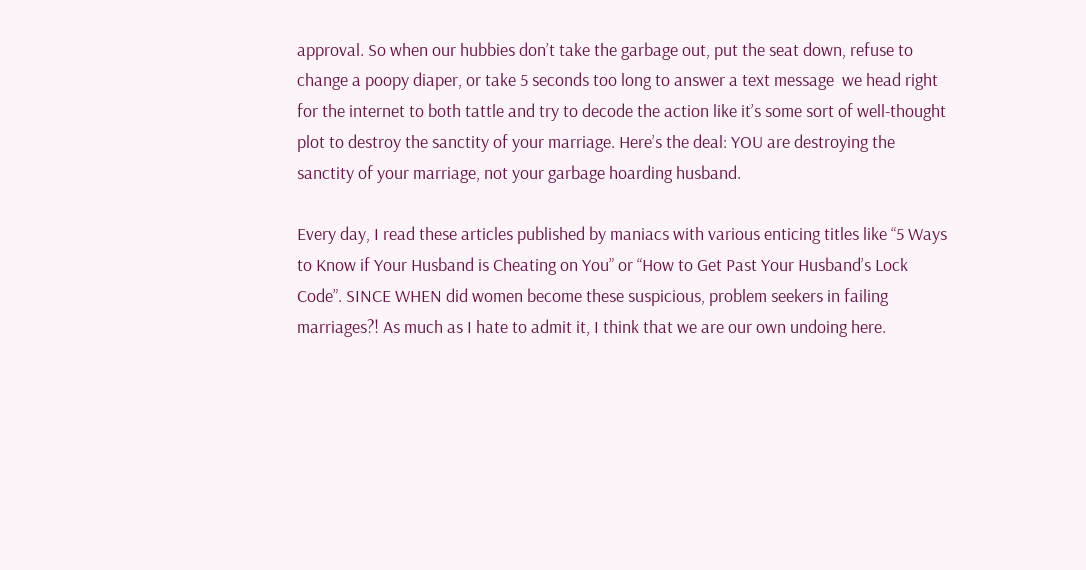approval. So when our hubbies don’t take the garbage out, put the seat down, refuse to change a poopy diaper, or take 5 seconds too long to answer a text message  we head right for the internet to both tattle and try to decode the action like it’s some sort of well-thought plot to destroy the sanctity of your marriage. Here’s the deal: YOU are destroying the sanctity of your marriage, not your garbage hoarding husband.

Every day, I read these articles published by maniacs with various enticing titles like “5 Ways to Know if Your Husband is Cheating on You” or “How to Get Past Your Husband’s Lock Code”. SINCE WHEN did women become these suspicious, problem seekers in failing marriages?! As much as I hate to admit it, I think that we are our own undoing here.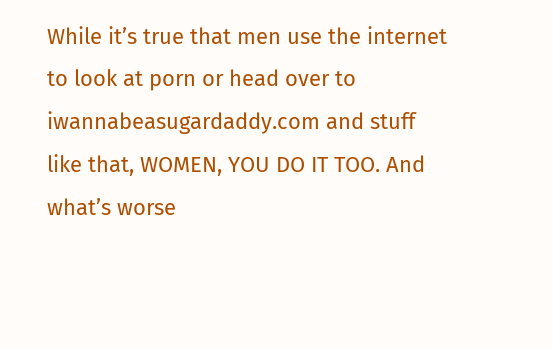While it’s true that men use the internet to look at porn or head over to iwannabeasugardaddy.com and stuff like that, WOMEN, YOU DO IT TOO. And what’s worse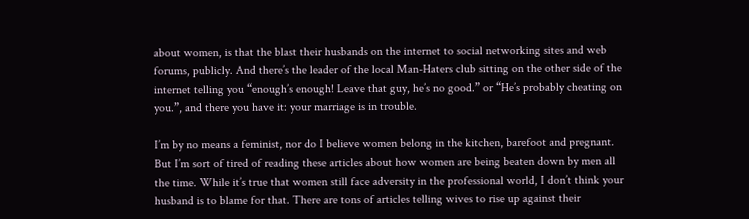about women, is that the blast their husbands on the internet to social networking sites and web forums, publicly. And there’s the leader of the local Man-Haters club sitting on the other side of the internet telling you “enough’s enough! Leave that guy, he’s no good.” or “He’s probably cheating on you.”, and there you have it: your marriage is in trouble.

I’m by no means a feminist, nor do I believe women belong in the kitchen, barefoot and pregnant. But I’m sort of tired of reading these articles about how women are being beaten down by men all the time. While it’s true that women still face adversity in the professional world, I don’t think your husband is to blame for that. There are tons of articles telling wives to rise up against their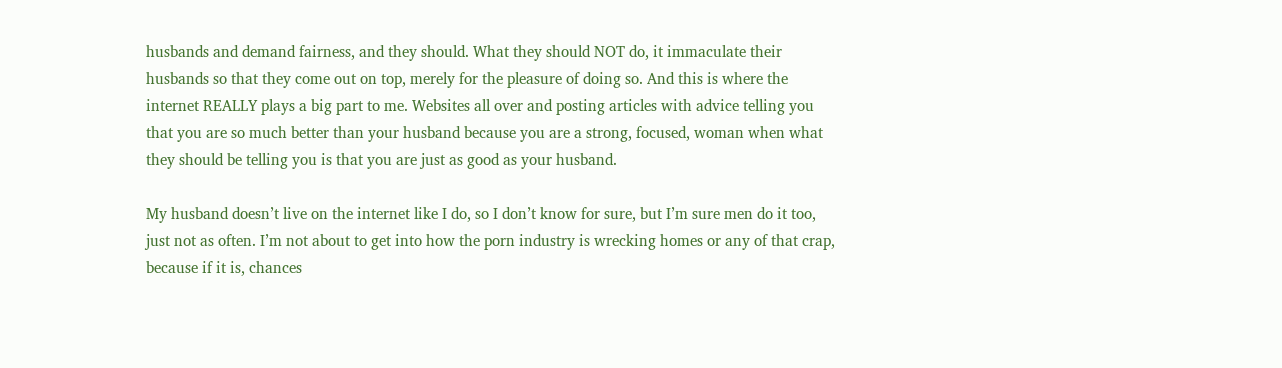husbands and demand fairness, and they should. What they should NOT do, it immaculate their husbands so that they come out on top, merely for the pleasure of doing so. And this is where the internet REALLY plays a big part to me. Websites all over and posting articles with advice telling you that you are so much better than your husband because you are a strong, focused, woman when what they should be telling you is that you are just as good as your husband.

My husband doesn’t live on the internet like I do, so I don’t know for sure, but I’m sure men do it too, just not as often. I’m not about to get into how the porn industry is wrecking homes or any of that crap, because if it is, chances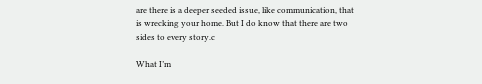are there is a deeper seeded issue, like communication, that is wrecking your home. But I do know that there are two sides to every story.c

What I’m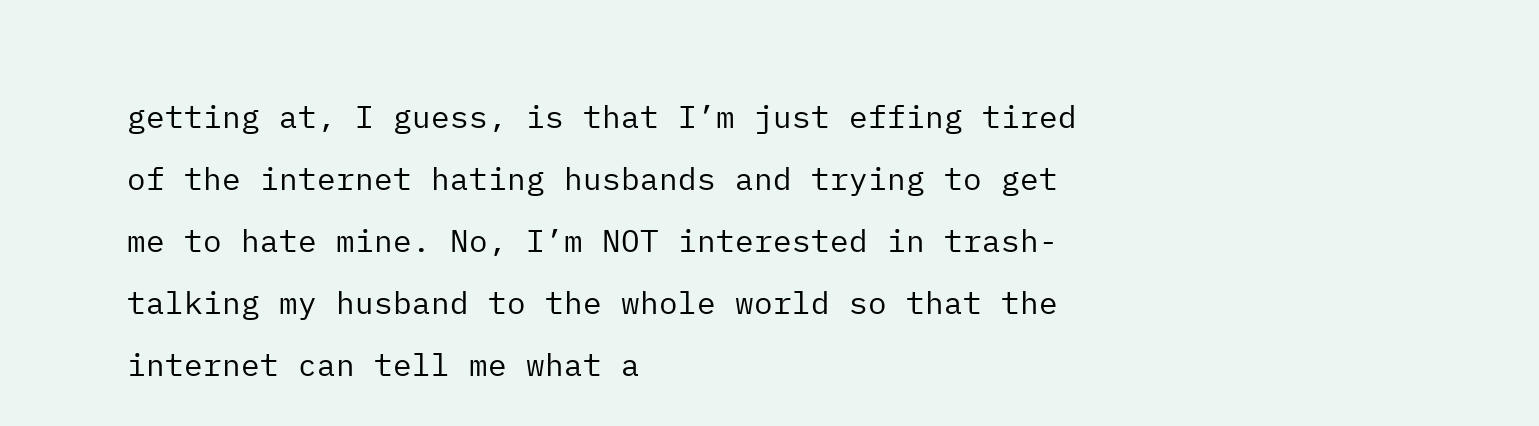getting at, I guess, is that I’m just effing tired of the internet hating husbands and trying to get me to hate mine. No, I’m NOT interested in trash-talking my husband to the whole world so that the internet can tell me what a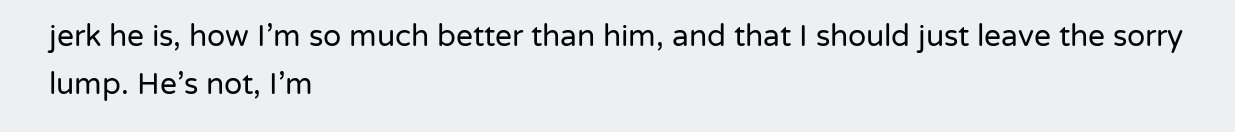jerk he is, how I’m so much better than him, and that I should just leave the sorry lump. He’s not, I’m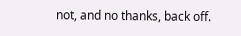not, and no thanks, back off.